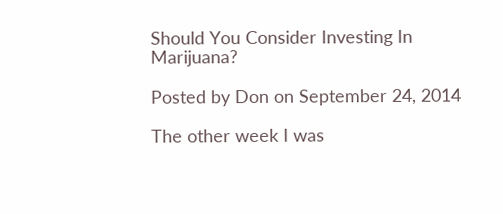Should You Consider Investing In Marijuana?

Posted by Don on September 24, 2014

The other week I was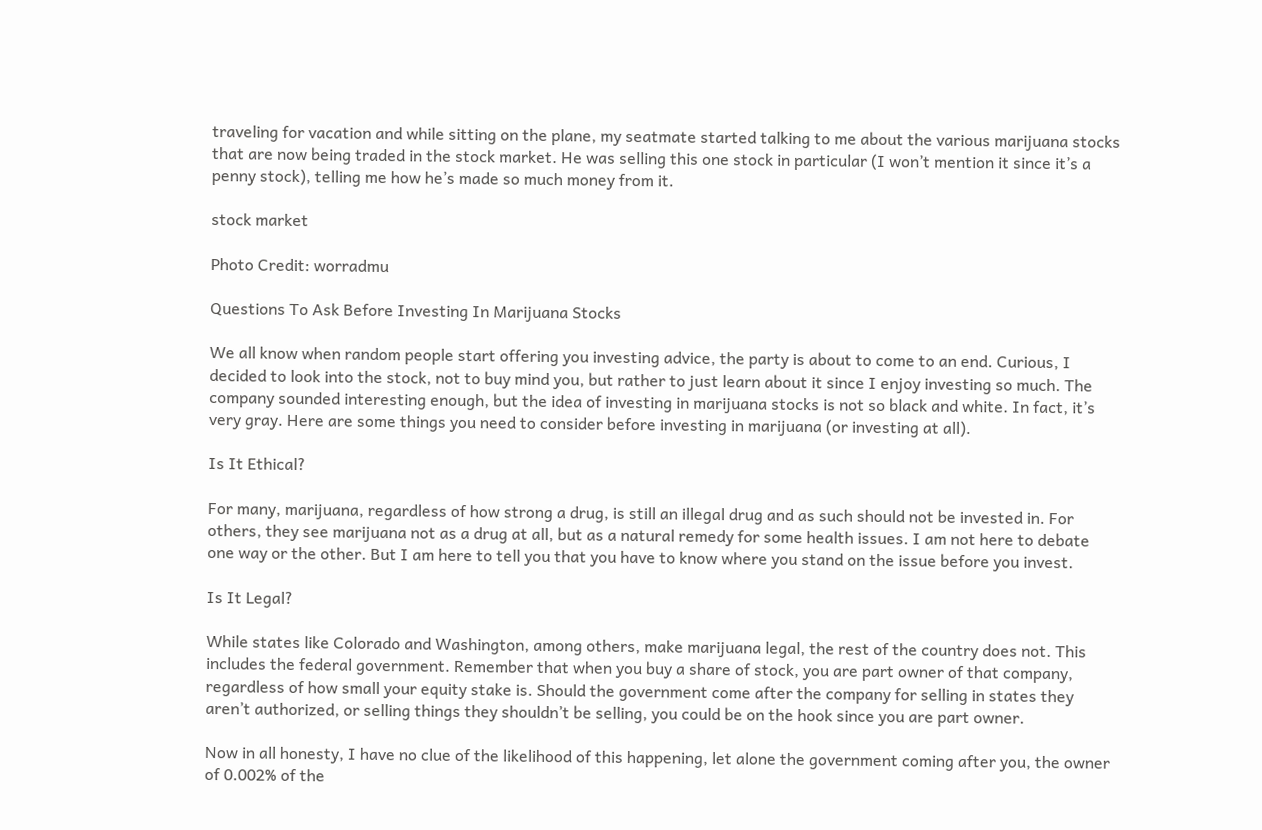traveling for vacation and while sitting on the plane, my seatmate started talking to me about the various marijuana stocks that are now being traded in the stock market. He was selling this one stock in particular (I won’t mention it since it’s a penny stock), telling me how he’s made so much money from it.

stock market

Photo Credit: worradmu

Questions To Ask Before Investing In Marijuana Stocks

We all know when random people start offering you investing advice, the party is about to come to an end. Curious, I decided to look into the stock, not to buy mind you, but rather to just learn about it since I enjoy investing so much. The company sounded interesting enough, but the idea of investing in marijuana stocks is not so black and white. In fact, it’s very gray. Here are some things you need to consider before investing in marijuana (or investing at all).

Is It Ethical?

For many, marijuana, regardless of how strong a drug, is still an illegal drug and as such should not be invested in. For others, they see marijuana not as a drug at all, but as a natural remedy for some health issues. I am not here to debate one way or the other. But I am here to tell you that you have to know where you stand on the issue before you invest.

Is It Legal?

While states like Colorado and Washington, among others, make marijuana legal, the rest of the country does not. This includes the federal government. Remember that when you buy a share of stock, you are part owner of that company, regardless of how small your equity stake is. Should the government come after the company for selling in states they aren’t authorized, or selling things they shouldn’t be selling, you could be on the hook since you are part owner.

Now in all honesty, I have no clue of the likelihood of this happening, let alone the government coming after you, the owner of 0.002% of the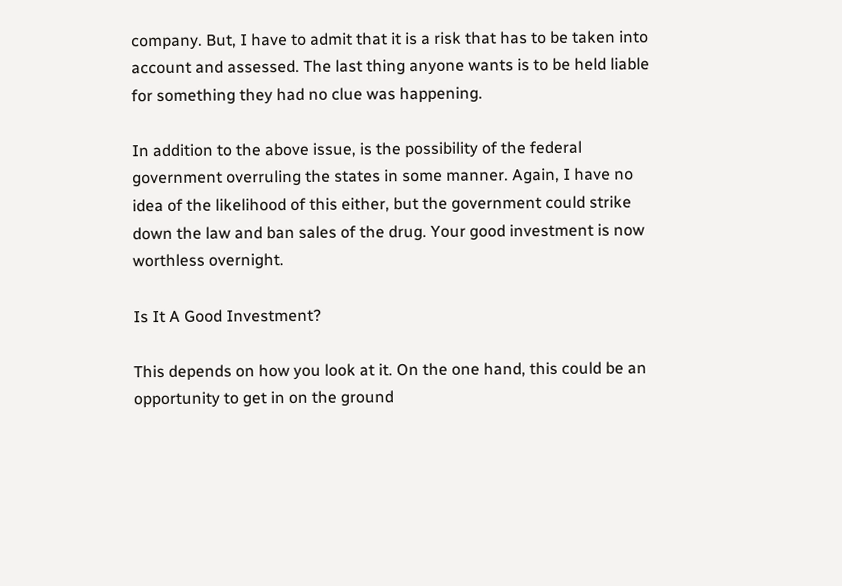company. But, I have to admit that it is a risk that has to be taken into account and assessed. The last thing anyone wants is to be held liable for something they had no clue was happening.

In addition to the above issue, is the possibility of the federal government overruling the states in some manner. Again, I have no idea of the likelihood of this either, but the government could strike down the law and ban sales of the drug. Your good investment is now worthless overnight.

Is It A Good Investment?

This depends on how you look at it. On the one hand, this could be an opportunity to get in on the ground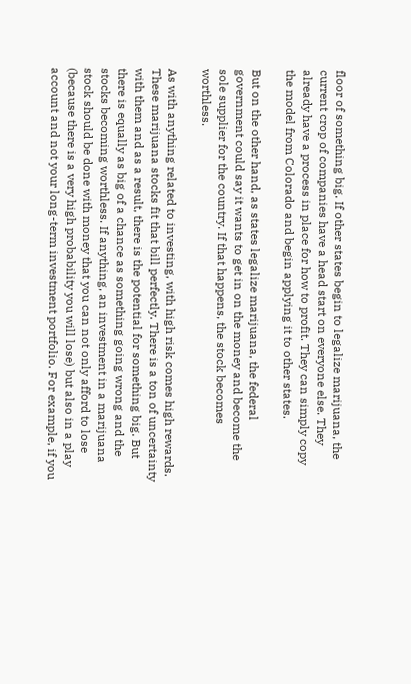floor of something big. If other states begin to legalize marijuana, the current crop of companies have a head start on everyone else. They already have a process in place for how to profit. They can simply copy the model from Colorado and begin applying it to other states.

But on the other hand, as states legalize marijuana, the federal government could say it wants to get in on the money and become the sole supplier for the country. If that happens, the stock becomes worthless.

As with anything related to investing, with high risk comes high rewards. These marijuana stocks fit that bill perfectly. There is a ton of uncertainty with them and as a result, there is the potential for something big. But there is equally as big of a chance as something going wrong and the stocks becoming worthless. If anything, an investment in a marijuana stock should be done with money that you can not only afford to lose (because there is a very high probability you will lose) but also in a play account and not your long-term investment portfolio. For example, if you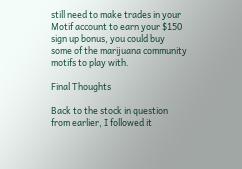still need to make trades in your Motif account to earn your $150 sign up bonus, you could buy some of the marijuana community motifs to play with.

Final Thoughts

Back to the stock in question from earlier, I followed it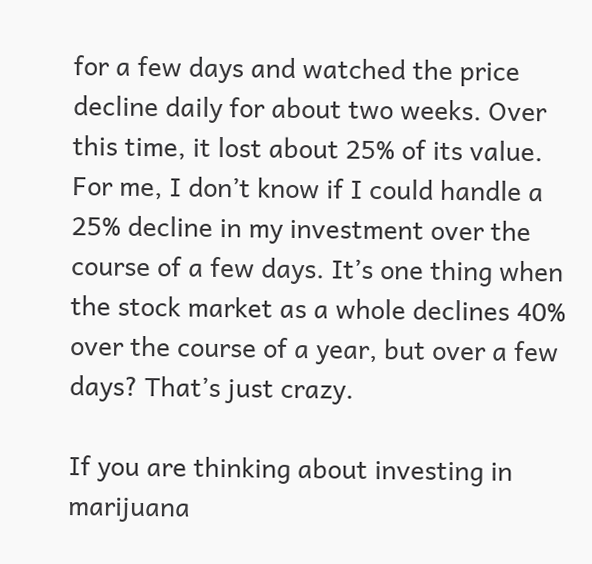for a few days and watched the price decline daily for about two weeks. Over this time, it lost about 25% of its value. For me, I don’t know if I could handle a 25% decline in my investment over the course of a few days. It’s one thing when the stock market as a whole declines 40% over the course of a year, but over a few days? That’s just crazy.

If you are thinking about investing in marijuana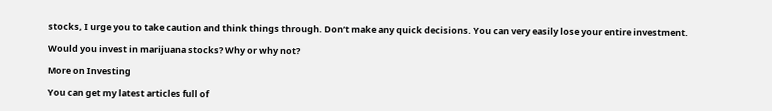stocks, I urge you to take caution and think things through. Don’t make any quick decisions. You can very easily lose your entire investment.

Would you invest in marijuana stocks? Why or why not?

More on Investing

You can get my latest articles full of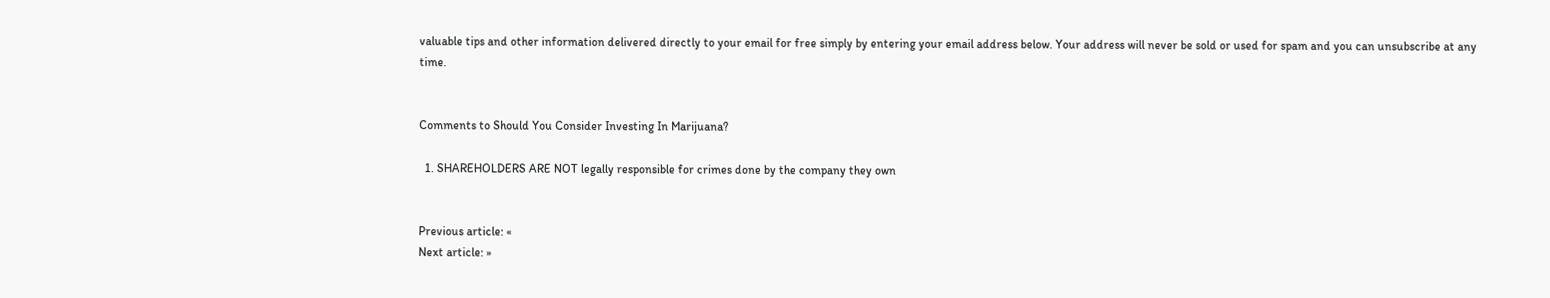valuable tips and other information delivered directly to your email for free simply by entering your email address below. Your address will never be sold or used for spam and you can unsubscribe at any time.


Comments to Should You Consider Investing In Marijuana?

  1. SHAREHOLDERS ARE NOT legally responsible for crimes done by the company they own


Previous article: «
Next article: »